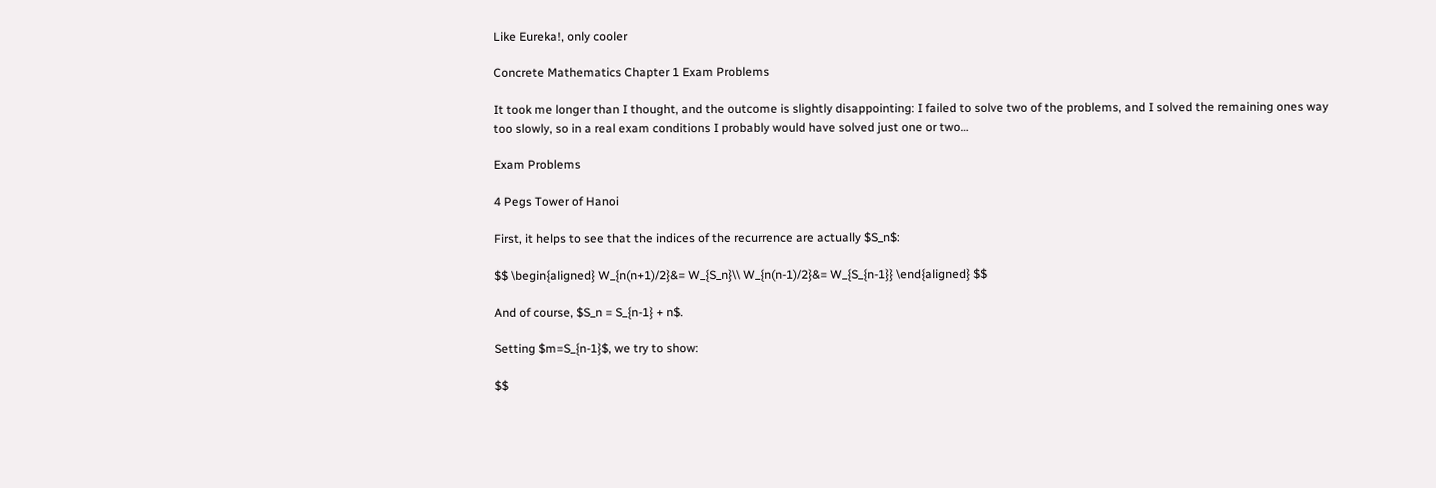Like Eureka!, only cooler

Concrete Mathematics Chapter 1 Exam Problems

It took me longer than I thought, and the outcome is slightly disappointing: I failed to solve two of the problems, and I solved the remaining ones way too slowly, so in a real exam conditions I probably would have solved just one or two…

Exam Problems

4 Pegs Tower of Hanoi

First, it helps to see that the indices of the recurrence are actually $S_n$:

$$ \begin{aligned} W_{n(n+1)/2}&= W_{S_n}\\ W_{n(n-1)/2}&= W_{S_{n-1}} \end{aligned} $$

And of course, $S_n = S_{n-1} + n$.

Setting $m=S_{n-1}$, we try to show:

$$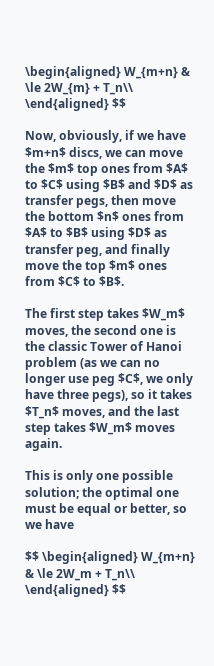\begin{aligned} W_{m+n} & \le 2W_{m} + T_n\\ \end{aligned} $$

Now, obviously, if we have $m+n$ discs, we can move the $m$ top ones from $A$ to $C$ using $B$ and $D$ as transfer pegs, then move the bottom $n$ ones from $A$ to $B$ using $D$ as transfer peg, and finally move the top $m$ ones from $C$ to $B$.

The first step takes $W_m$ moves, the second one is the classic Tower of Hanoi problem (as we can no longer use peg $C$, we only have three pegs), so it takes $T_n$ moves, and the last step takes $W_m$ moves again.

This is only one possible solution; the optimal one must be equal or better, so we have

$$ \begin{aligned} W_{m+n} & \le 2W_m + T_n\\ \end{aligned} $$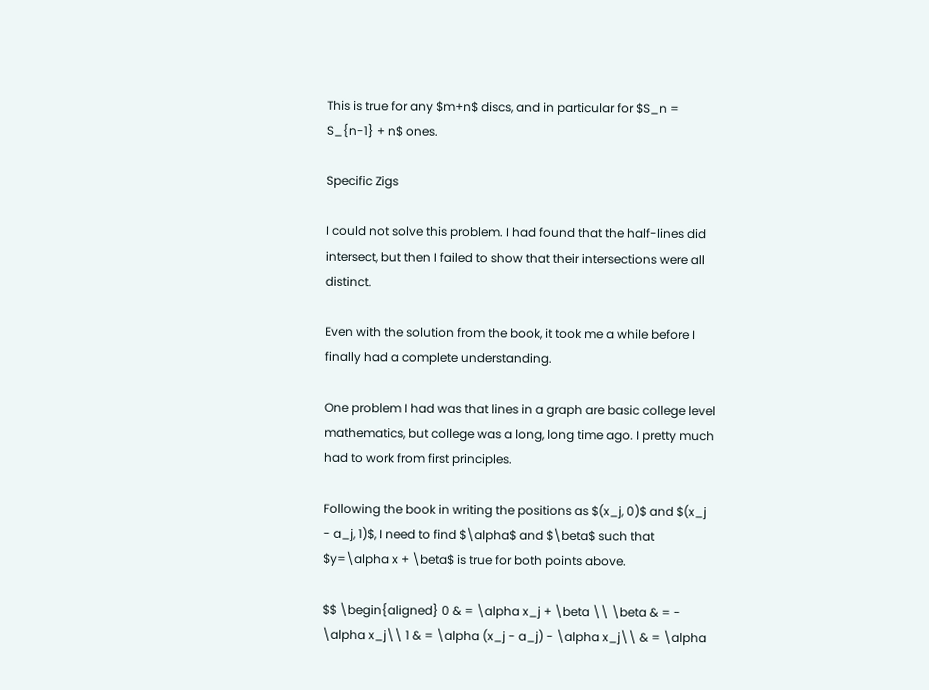This is true for any $m+n$ discs, and in particular for $S_n = S_{n-1} + n$ ones.

Specific Zigs

I could not solve this problem. I had found that the half-lines did intersect, but then I failed to show that their intersections were all distinct.

Even with the solution from the book, it took me a while before I finally had a complete understanding.

One problem I had was that lines in a graph are basic college level mathematics, but college was a long, long time ago. I pretty much had to work from first principles.

Following the book in writing the positions as $(x_j, 0)$ and $(x_j - a_j, 1)$, I need to find $\alpha$ and $\beta$ such that $y=\alpha x + \beta$ is true for both points above.

$$ \begin{aligned} 0 & = \alpha x_j + \beta \\ \beta & = - \alpha x_j\\ 1 & = \alpha (x_j - a_j) - \alpha x_j\\ & = \alpha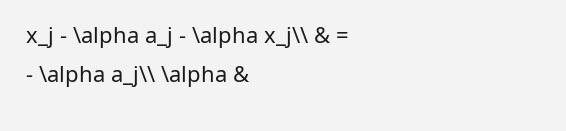x_j - \alpha a_j - \alpha x_j\\ & = - \alpha a_j\\ \alpha &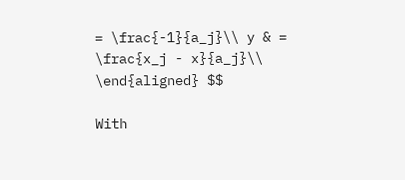= \frac{-1}{a_j}\\ y & = \frac{x_j - x}{a_j}\\ \end{aligned} $$

With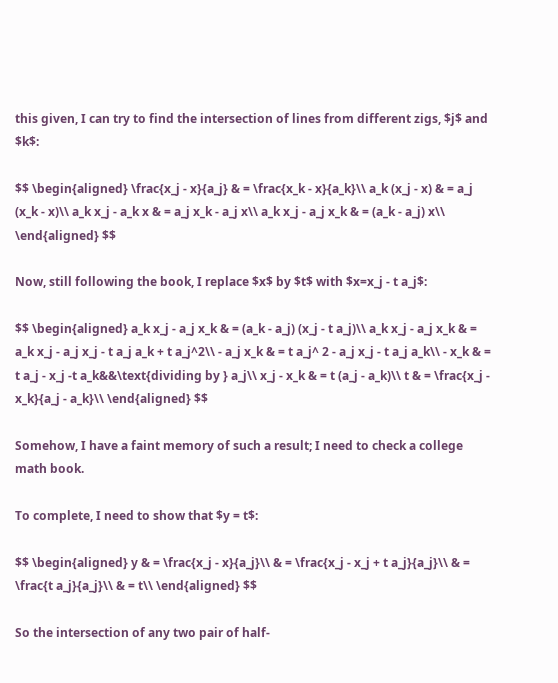this given, I can try to find the intersection of lines from different zigs, $j$ and $k$:

$$ \begin{aligned} \frac{x_j - x}{a_j} & = \frac{x_k - x}{a_k}\\ a_k (x_j - x) & = a_j (x_k - x)\\ a_k x_j - a_k x & = a_j x_k - a_j x\\ a_k x_j - a_j x_k & = (a_k - a_j) x\\ \end{aligned} $$

Now, still following the book, I replace $x$ by $t$ with $x=x_j - t a_j$:

$$ \begin{aligned} a_k x_j - a_j x_k & = (a_k - a_j) (x_j - t a_j)\\ a_k x_j - a_j x_k & = a_k x_j - a_j x_j - t a_j a_k + t a_j^2\\ - a_j x_k & = t a_j^ 2 - a_j x_j - t a_j a_k\\ - x_k & = t a_j - x_j -t a_k&&\text{dividing by } a_j\\ x_j - x_k & = t (a_j - a_k)\\ t & = \frac{x_j - x_k}{a_j - a_k}\\ \end{aligned} $$

Somehow, I have a faint memory of such a result; I need to check a college math book.

To complete, I need to show that $y = t$:

$$ \begin{aligned} y & = \frac{x_j - x}{a_j}\\ & = \frac{x_j - x_j + t a_j}{a_j}\\ & = \frac{t a_j}{a_j}\\ & = t\\ \end{aligned} $$

So the intersection of any two pair of half-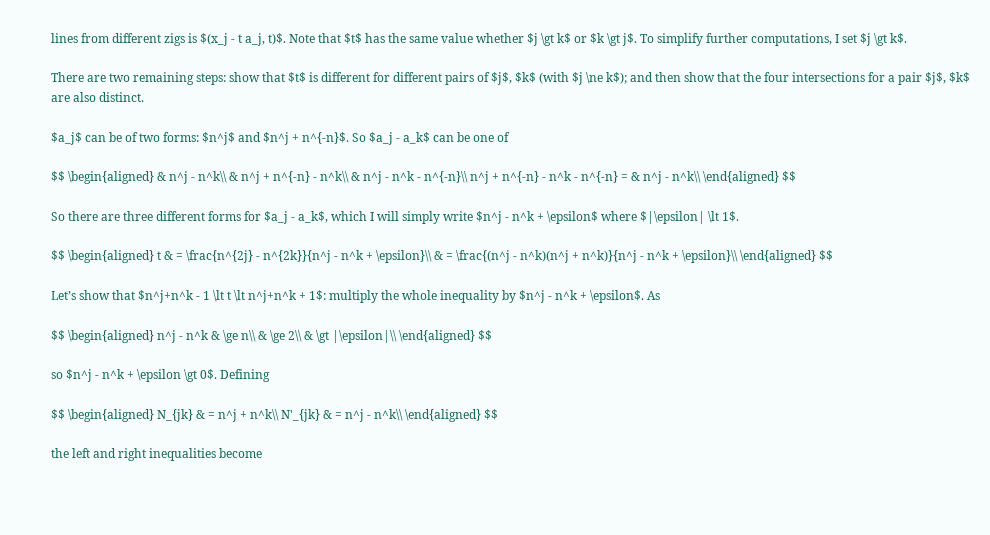lines from different zigs is $(x_j - t a_j, t)$. Note that $t$ has the same value whether $j \gt k$ or $k \gt j$. To simplify further computations, I set $j \gt k$.

There are two remaining steps: show that $t$ is different for different pairs of $j$, $k$ (with $j \ne k$); and then show that the four intersections for a pair $j$, $k$ are also distinct.

$a_j$ can be of two forms: $n^j$ and $n^j + n^{-n}$. So $a_j - a_k$ can be one of

$$ \begin{aligned} & n^j - n^k\\ & n^j + n^{-n} - n^k\\ & n^j - n^k - n^{-n}\\ n^j + n^{-n} - n^k - n^{-n} = & n^j - n^k\\ \end{aligned} $$

So there are three different forms for $a_j - a_k$, which I will simply write $n^j - n^k + \epsilon$ where $|\epsilon| \lt 1$.

$$ \begin{aligned} t & = \frac{n^{2j} - n^{2k}}{n^j - n^k + \epsilon}\\ & = \frac{(n^j - n^k)(n^j + n^k)}{n^j - n^k + \epsilon}\\ \end{aligned} $$

Let’s show that $n^j+n^k - 1 \lt t \lt n^j+n^k + 1$: multiply the whole inequality by $n^j - n^k + \epsilon$. As

$$ \begin{aligned} n^j - n^k & \ge n\\ & \ge 2\\ & \gt |\epsilon|\\ \end{aligned} $$

so $n^j - n^k + \epsilon \gt 0$. Defining

$$ \begin{aligned} N_{jk} & = n^j + n^k\\ N'_{jk} & = n^j - n^k\\ \end{aligned} $$

the left and right inequalities become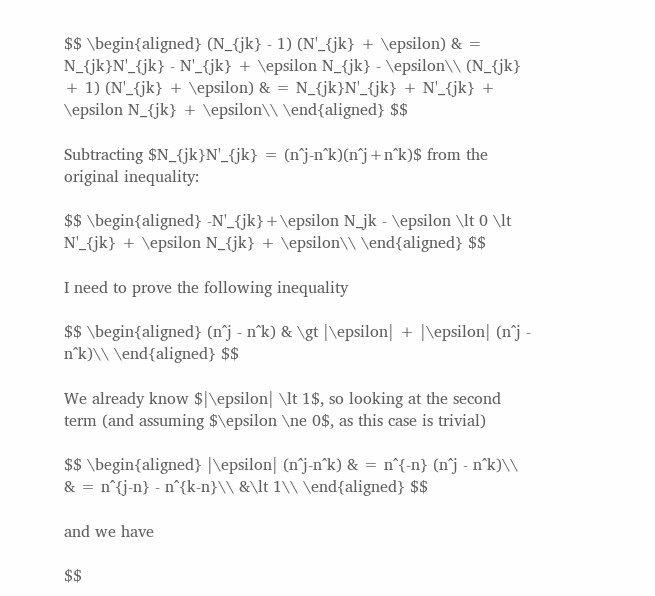$$ \begin{aligned} (N_{jk} - 1) (N'_{jk} + \epsilon) & = N_{jk}N'_{jk} - N'_{jk} + \epsilon N_{jk} - \epsilon\\ (N_{jk} + 1) (N'_{jk} + \epsilon) & = N_{jk}N'_{jk} + N'_{jk} + \epsilon N_{jk} + \epsilon\\ \end{aligned} $$

Subtracting $N_{jk}N'_{jk} = (n^j-n^k)(n^j+n^k)$ from the original inequality:

$$ \begin{aligned} -N'_{jk}+\epsilon N_jk - \epsilon \lt 0 \lt N'_{jk} + \epsilon N_{jk} + \epsilon\\ \end{aligned} $$

I need to prove the following inequality

$$ \begin{aligned} (n^j - n^k) & \gt |\epsilon| + |\epsilon| (n^j - n^k)\\ \end{aligned} $$

We already know $|\epsilon| \lt 1$, so looking at the second term (and assuming $\epsilon \ne 0$, as this case is trivial)

$$ \begin{aligned} |\epsilon| (n^j-n^k) & = n^{-n} (n^j - n^k)\\ & = n^{j-n} - n^{k-n}\\ &\lt 1\\ \end{aligned} $$

and we have

$$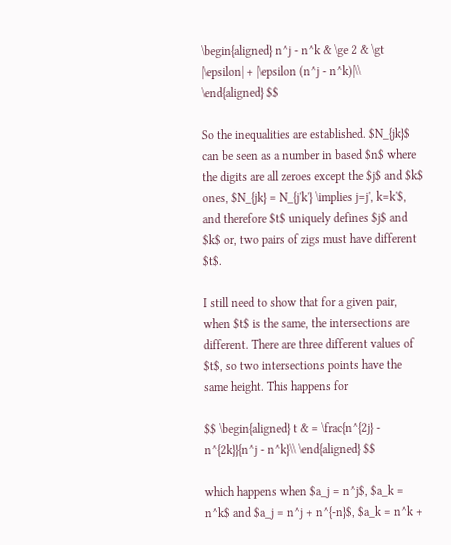\begin{aligned} n^j - n^k & \ge 2 & \gt |\epsilon| + |\epsilon (n^j - n^k)|\\ \end{aligned} $$

So the inequalities are established. $N_{jk}$ can be seen as a number in based $n$ where the digits are all zeroes except the $j$ and $k$ ones, $N_{jk} = N_{j'k'} \implies j=j', k=k'$, and therefore $t$ uniquely defines $j$ and $k$ or, two pairs of zigs must have different $t$.

I still need to show that for a given pair, when $t$ is the same, the intersections are different. There are three different values of $t$, so two intersections points have the same height. This happens for

$$ \begin{aligned} t & = \frac{n^{2j} - n^{2k}}{n^j - n^k}\\ \end{aligned} $$

which happens when $a_j = n^j$, $a_k = n^k$ and $a_j = n^j + n^{-n}$, $a_k = n^k +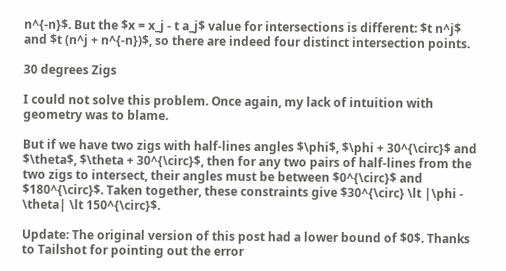n^{-n}$. But the $x = x_j - t a_j$ value for intersections is different: $t n^j$ and $t (n^j + n^{-n})$, so there are indeed four distinct intersection points.

30 degrees Zigs

I could not solve this problem. Once again, my lack of intuition with geometry was to blame.

But if we have two zigs with half-lines angles $\phi$, $\phi + 30^{\circ}$ and $\theta$, $\theta + 30^{\circ}$, then for any two pairs of half-lines from the two zigs to intersect, their angles must be between $0^{\circ}$ and $180^{\circ}$. Taken together, these constraints give $30^{\circ} \lt |\phi - \theta| \lt 150^{\circ}$.

Update: The original version of this post had a lower bound of $0$. Thanks to Tailshot for pointing out the error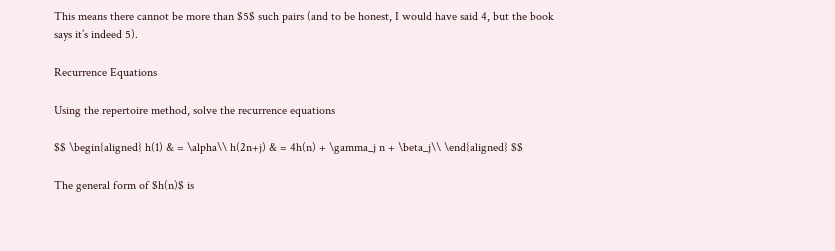This means there cannot be more than $5$ such pairs (and to be honest, I would have said 4, but the book says it’s indeed 5).

Recurrence Equations

Using the repertoire method, solve the recurrence equations

$$ \begin{aligned} h(1) & = \alpha\\ h(2n+j) & = 4h(n) + \gamma_j n + \beta_j\\ \end{aligned} $$

The general form of $h(n)$ is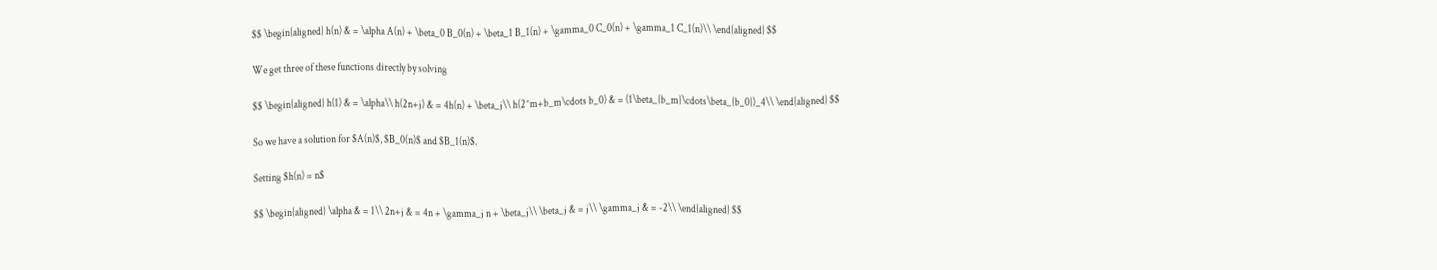$$ \begin{aligned} h(n) & = \alpha A(n) + \beta_0 B_0(n) + \beta_1 B_1(n) + \gamma_0 C_0(n) + \gamma_1 C_1(n)\\ \end{aligned} $$

We get three of these functions directly by solving

$$ \begin{aligned} h(1) & = \alpha\\ h(2n+j) & = 4h(n) + \beta_j\\ h(2^m+b_m\cdots b_0) & = (1\beta_{b_m}\cdots\beta_{b_0})_4\\ \end{aligned} $$

So we have a solution for $A(n)$, $B_0(n)$ and $B_1(n)$.

Setting $h(n) = n$

$$ \begin{aligned} \alpha & = 1\\ 2n+j & = 4n + \gamma_j n + \beta_j\\ \beta_j & = j\\ \gamma_j & = -2\\ \end{aligned} $$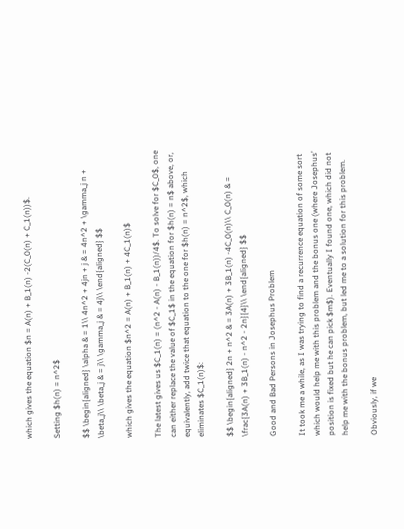which gives the equation $n = A(n) + B_1(n) -2(C_0(n) + C_1(n))$.

Setting $h(n) = n^2$

$$ \begin{aligned} \alpha & = 1\\ 4n^2 + 4jn + j & = 4n^2 + \gamma_j n + \beta_j\\ \beta_j & = j\\ \gamma_j & = 4j\\ \end{aligned} $$

which gives the equation $n^2 = A(n) + B_1(n) + 4C_1(n)$

The latest gives us $C_1(n) = (n^2 - A(n) - B_1(n))/4$. To solve for $C_0$, one can either replace the value of $C_1$ in the equation for $h(n) = n$ above, or, equivalently, add twice that equation to the one for $h(n) = n^2$, which eliminates $C_1(n)$:

$$ \begin{aligned} 2n + n^2 & = 3A(n) + 3B_1(n) -4C_0(n)\\ C_0(n) & = \frac{3A(n) + 3B_1(n) - n^2 - 2n}{4}\\ \end{aligned} $$

Good and Bad Persons in Josephus Problem

It took me a while, as I was trying to find a recurrence equation of some sort which would help me with this problem and the bonus one (where Josephus’ position is fixed but he can pick $m$). Eventually I found one, which did not help me with the bonus problem, but led me to a solution for this problem.

Obviously, if we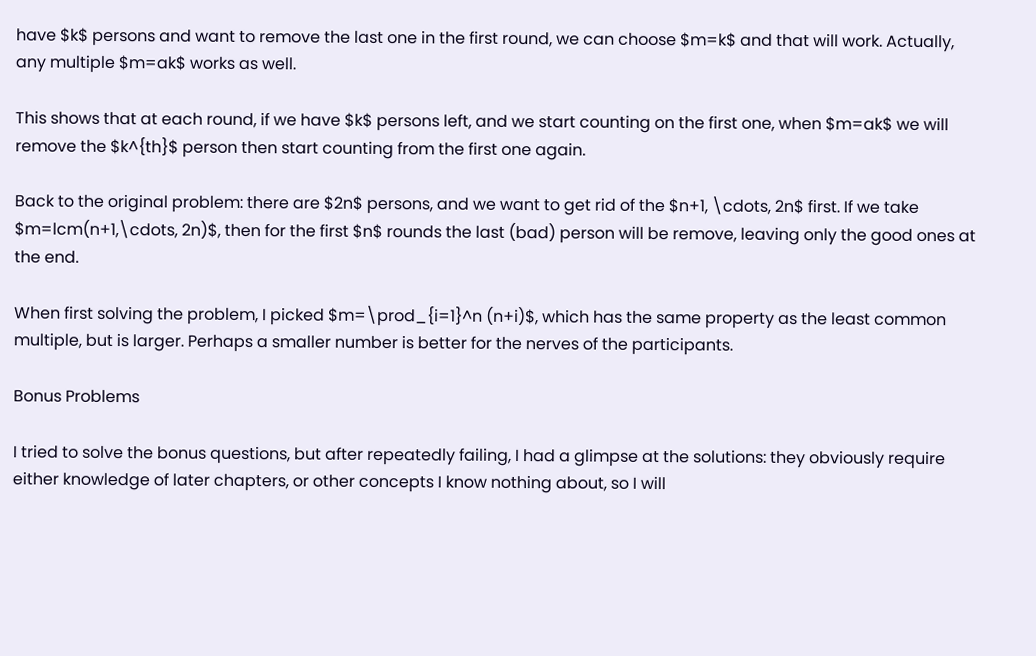have $k$ persons and want to remove the last one in the first round, we can choose $m=k$ and that will work. Actually, any multiple $m=ak$ works as well.

This shows that at each round, if we have $k$ persons left, and we start counting on the first one, when $m=ak$ we will remove the $k^{th}$ person then start counting from the first one again.

Back to the original problem: there are $2n$ persons, and we want to get rid of the $n+1, \cdots, 2n$ first. If we take $m=lcm(n+1,\cdots, 2n)$, then for the first $n$ rounds the last (bad) person will be remove, leaving only the good ones at the end.

When first solving the problem, I picked $m=\prod_{i=1}^n (n+i)$, which has the same property as the least common multiple, but is larger. Perhaps a smaller number is better for the nerves of the participants.

Bonus Problems

I tried to solve the bonus questions, but after repeatedly failing, I had a glimpse at the solutions: they obviously require either knowledge of later chapters, or other concepts I know nothing about, so I will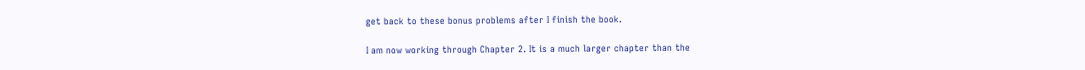get back to these bonus problems after I finish the book.

I am now working through Chapter 2. It is a much larger chapter than the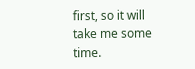first, so it will take me some time.